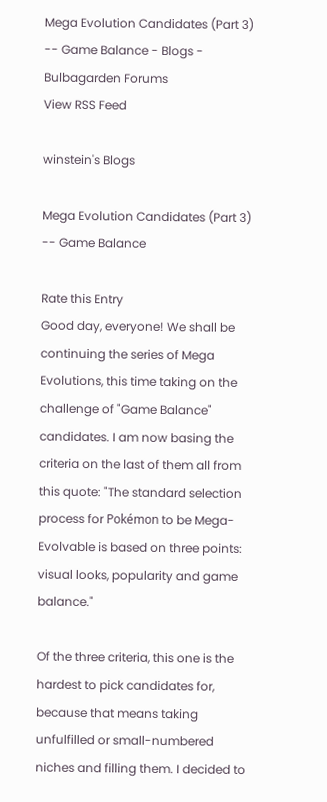Mega Evolution Candidates (Part 3) -- Game Balance - Blogs - Bulbagarden Forums
View RSS Feed

winstein's Blogs

Mega Evolution Candidates (Part 3) -- Game Balance

Rate this Entry
Good day, everyone! We shall be continuing the series of Mega Evolutions, this time taking on the challenge of "Game Balance" candidates. I am now basing the criteria on the last of them all from this quote: "The standard selection process for Pokémon to be Mega-Evolvable is based on three points: visual looks, popularity and game balance."

Of the three criteria, this one is the hardest to pick candidates for, because that means taking unfulfilled or small-numbered niches and filling them. I decided to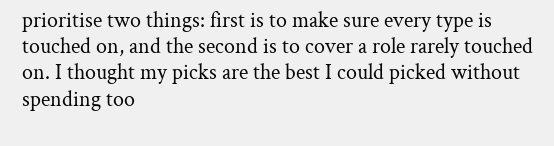prioritise two things: first is to make sure every type is touched on, and the second is to cover a role rarely touched on. I thought my picks are the best I could picked without spending too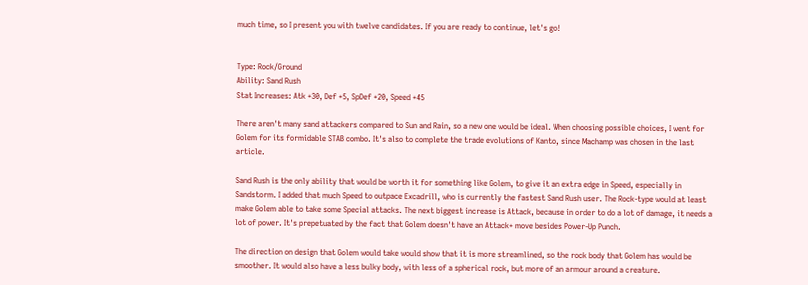much time, so I present you with twelve candidates. If you are ready to continue, let's go!


Type: Rock/Ground
Ability: Sand Rush
Stat Increases: Atk +30, Def +5, SpDef +20, Speed +45

There aren't many sand attackers compared to Sun and Rain, so a new one would be ideal. When choosing possible choices, I went for Golem for its formidable STAB combo. It's also to complete the trade evolutions of Kanto, since Machamp was chosen in the last article.

Sand Rush is the only ability that would be worth it for something like Golem, to give it an extra edge in Speed, especially in Sandstorm. I added that much Speed to outpace Excadrill, who is currently the fastest Sand Rush user. The Rock-type would at least make Golem able to take some Special attacks. The next biggest increase is Attack, because in order to do a lot of damage, it needs a lot of power. It's prepetuated by the fact that Golem doesn't have an Attack+ move besides Power-Up Punch.

The direction on design that Golem would take would show that it is more streamlined, so the rock body that Golem has would be smoother. It would also have a less bulky body, with less of a spherical rock, but more of an armour around a creature.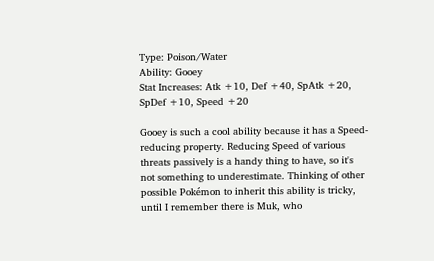Type: Poison/Water
Ability: Gooey
Stat Increases: Atk +10, Def +40, SpAtk +20, SpDef +10, Speed +20

Gooey is such a cool ability because it has a Speed-reducing property. Reducing Speed of various threats passively is a handy thing to have, so it's not something to underestimate. Thinking of other possible Pokémon to inherit this ability is tricky, until I remember there is Muk, who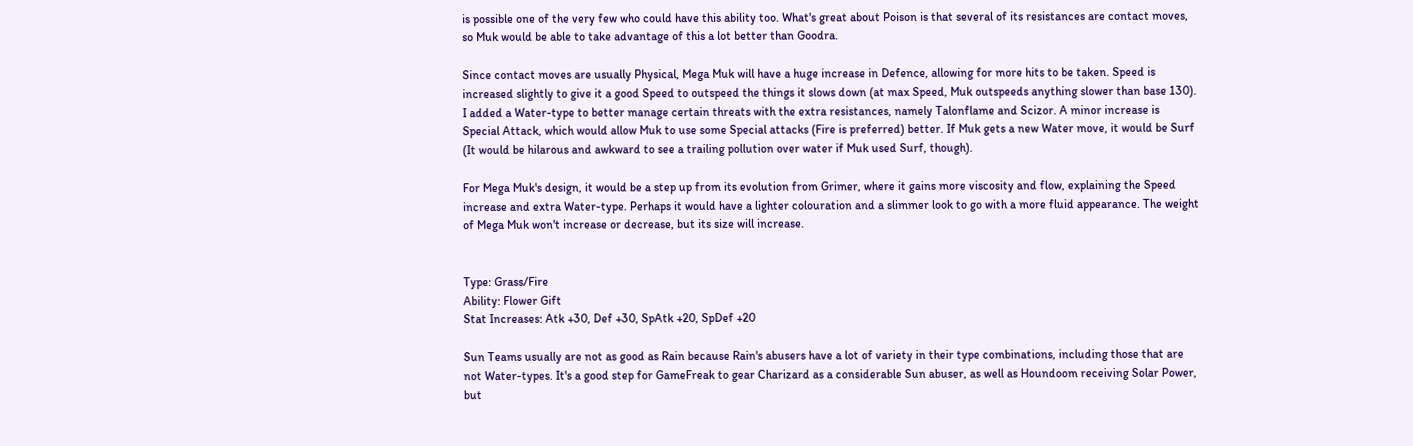is possible one of the very few who could have this ability too. What's great about Poison is that several of its resistances are contact moves, so Muk would be able to take advantage of this a lot better than Goodra.

Since contact moves are usually Physical, Mega Muk will have a huge increase in Defence, allowing for more hits to be taken. Speed is increased slightly to give it a good Speed to outspeed the things it slows down (at max Speed, Muk outspeeds anything slower than base 130). I added a Water-type to better manage certain threats with the extra resistances, namely Talonflame and Scizor. A minor increase is Special Attack, which would allow Muk to use some Special attacks (Fire is preferred) better. If Muk gets a new Water move, it would be Surf (It would be hilarous and awkward to see a trailing pollution over water if Muk used Surf, though).

For Mega Muk's design, it would be a step up from its evolution from Grimer, where it gains more viscosity and flow, explaining the Speed increase and extra Water-type. Perhaps it would have a lighter colouration and a slimmer look to go with a more fluid appearance. The weight of Mega Muk won't increase or decrease, but its size will increase.


Type: Grass/Fire
Ability: Flower Gift
Stat Increases: Atk +30, Def +30, SpAtk +20, SpDef +20

Sun Teams usually are not as good as Rain because Rain's abusers have a lot of variety in their type combinations, including those that are not Water-types. It's a good step for GameFreak to gear Charizard as a considerable Sun abuser, as well as Houndoom receiving Solar Power, but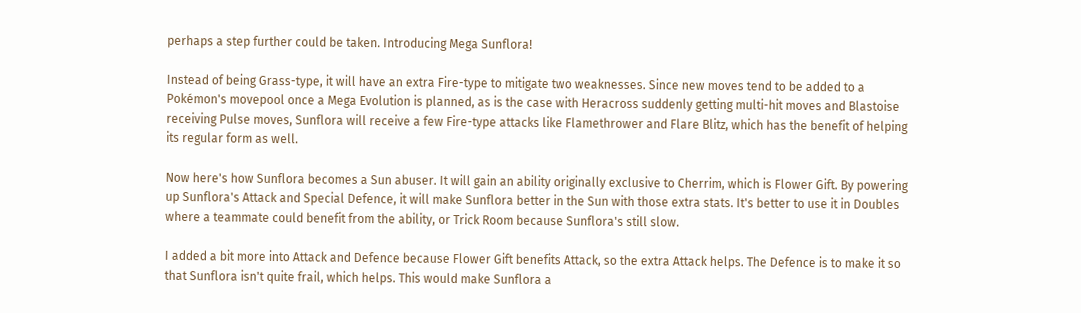perhaps a step further could be taken. Introducing Mega Sunflora!

Instead of being Grass-type, it will have an extra Fire-type to mitigate two weaknesses. Since new moves tend to be added to a Pokémon's movepool once a Mega Evolution is planned, as is the case with Heracross suddenly getting multi-hit moves and Blastoise receiving Pulse moves, Sunflora will receive a few Fire-type attacks like Flamethrower and Flare Blitz, which has the benefit of helping its regular form as well.

Now here's how Sunflora becomes a Sun abuser. It will gain an ability originally exclusive to Cherrim, which is Flower Gift. By powering up Sunflora's Attack and Special Defence, it will make Sunflora better in the Sun with those extra stats. It's better to use it in Doubles where a teammate could benefit from the ability, or Trick Room because Sunflora's still slow.

I added a bit more into Attack and Defence because Flower Gift benefits Attack, so the extra Attack helps. The Defence is to make it so that Sunflora isn't quite frail, which helps. This would make Sunflora a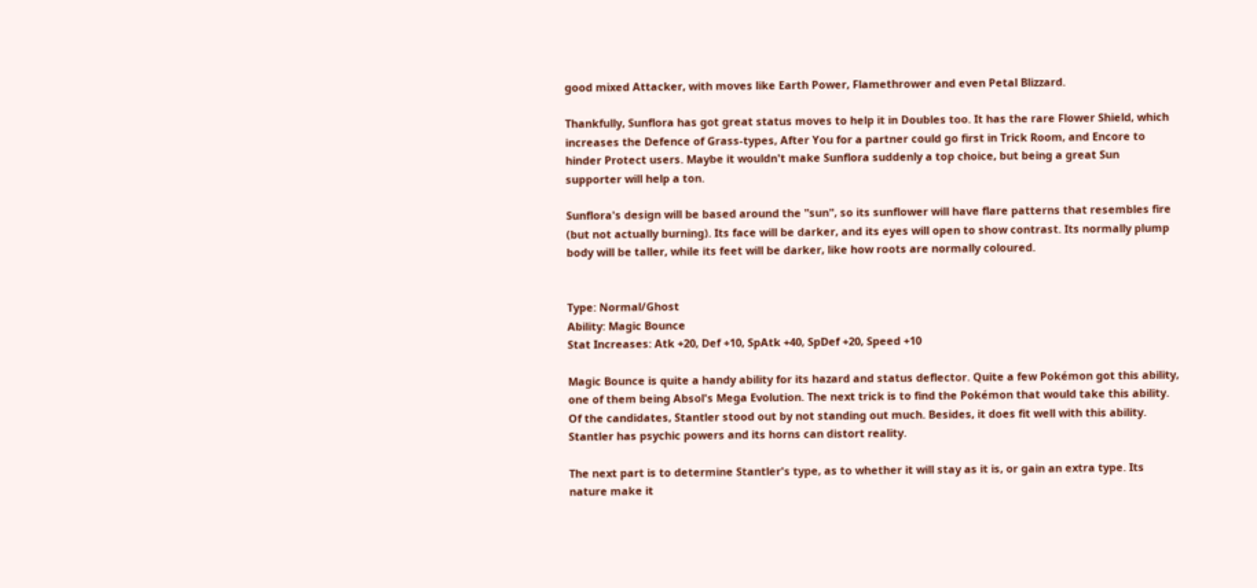good mixed Attacker, with moves like Earth Power, Flamethrower and even Petal Blizzard.

Thankfully, Sunflora has got great status moves to help it in Doubles too. It has the rare Flower Shield, which increases the Defence of Grass-types, After You for a partner could go first in Trick Room, and Encore to hinder Protect users. Maybe it wouldn't make Sunflora suddenly a top choice, but being a great Sun supporter will help a ton.

Sunflora's design will be based around the "sun", so its sunflower will have flare patterns that resembles fire (but not actually burning). Its face will be darker, and its eyes will open to show contrast. Its normally plump body will be taller, while its feet will be darker, like how roots are normally coloured.


Type: Normal/Ghost
Ability: Magic Bounce
Stat Increases: Atk +20, Def +10, SpAtk +40, SpDef +20, Speed +10

Magic Bounce is quite a handy ability for its hazard and status deflector. Quite a few Pokémon got this ability, one of them being Absol's Mega Evolution. The next trick is to find the Pokémon that would take this ability. Of the candidates, Stantler stood out by not standing out much. Besides, it does fit well with this ability. Stantler has psychic powers and its horns can distort reality.

The next part is to determine Stantler's type, as to whether it will stay as it is, or gain an extra type. Its nature make it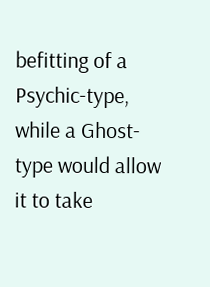befitting of a Psychic-type, while a Ghost-type would allow it to take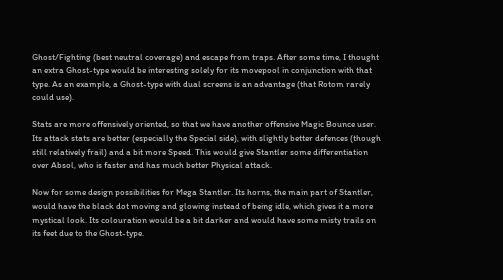Ghost/Fighting (best neutral coverage) and escape from traps. After some time, I thought an extra Ghost-type would be interesting solely for its movepool in conjunction with that type. As an example, a Ghost-type with dual screens is an advantage (that Rotom rarely could use).

Stats are more offensively oriented, so that we have another offensive Magic Bounce user. Its attack stats are better (especially the Special side), with slightly better defences (though still relatively frail) and a bit more Speed. This would give Stantler some differentiation over Absol, who is faster and has much better Physical attack.

Now for some design possibilities for Mega Stantler. Its horns, the main part of Stantler, would have the black dot moving and glowing instead of being idle, which gives it a more mystical look. Its colouration would be a bit darker and would have some misty trails on its feet due to the Ghost-type.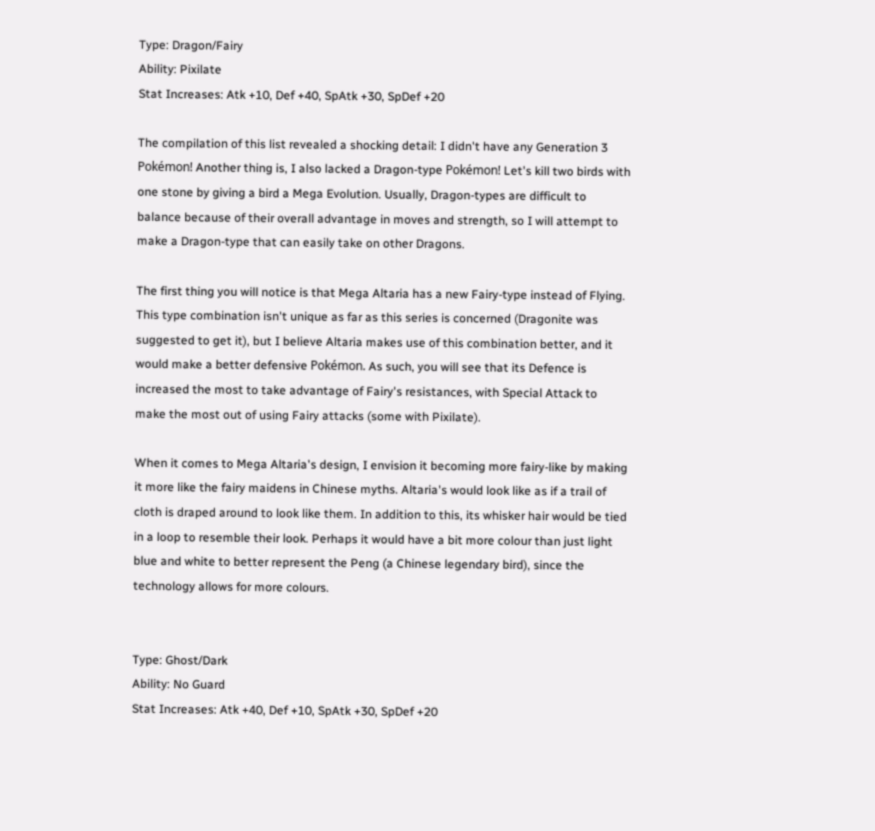Type: Dragon/Fairy
Ability: Pixilate
Stat Increases: Atk +10, Def +40, SpAtk +30, SpDef +20

The compilation of this list revealed a shocking detail: I didn't have any Generation 3 Pokémon! Another thing is, I also lacked a Dragon-type Pokémon! Let's kill two birds with one stone by giving a bird a Mega Evolution. Usually, Dragon-types are difficult to balance because of their overall advantage in moves and strength, so I will attempt to make a Dragon-type that can easily take on other Dragons.

The first thing you will notice is that Mega Altaria has a new Fairy-type instead of Flying. This type combination isn't unique as far as this series is concerned (Dragonite was suggested to get it), but I believe Altaria makes use of this combination better, and it would make a better defensive Pokémon. As such, you will see that its Defence is increased the most to take advantage of Fairy's resistances, with Special Attack to make the most out of using Fairy attacks (some with Pixilate).

When it comes to Mega Altaria's design, I envision it becoming more fairy-like by making it more like the fairy maidens in Chinese myths. Altaria's would look like as if a trail of cloth is draped around to look like them. In addition to this, its whisker hair would be tied in a loop to resemble their look. Perhaps it would have a bit more colour than just light blue and white to better represent the Peng (a Chinese legendary bird), since the technology allows for more colours.


Type: Ghost/Dark
Ability: No Guard
Stat Increases: Atk +40, Def +10, SpAtk +30, SpDef +20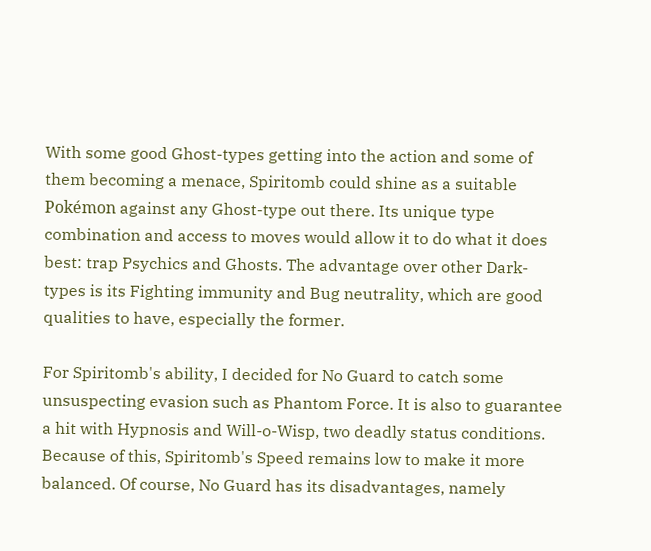With some good Ghost-types getting into the action and some of them becoming a menace, Spiritomb could shine as a suitable Pokémon against any Ghost-type out there. Its unique type combination and access to moves would allow it to do what it does best: trap Psychics and Ghosts. The advantage over other Dark-types is its Fighting immunity and Bug neutrality, which are good qualities to have, especially the former.

For Spiritomb's ability, I decided for No Guard to catch some unsuspecting evasion such as Phantom Force. It is also to guarantee a hit with Hypnosis and Will-o-Wisp, two deadly status conditions. Because of this, Spiritomb's Speed remains low to make it more balanced. Of course, No Guard has its disadvantages, namely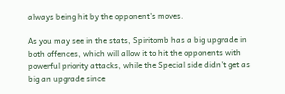always being hit by the opponent's moves.

As you may see in the stats, Spiritomb has a big upgrade in both offences, which will allow it to hit the opponents with powerful priority attacks, while the Special side didn't get as big an upgrade since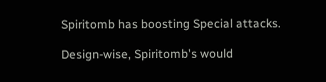Spiritomb has boosting Special attacks.

Design-wise, Spiritomb's would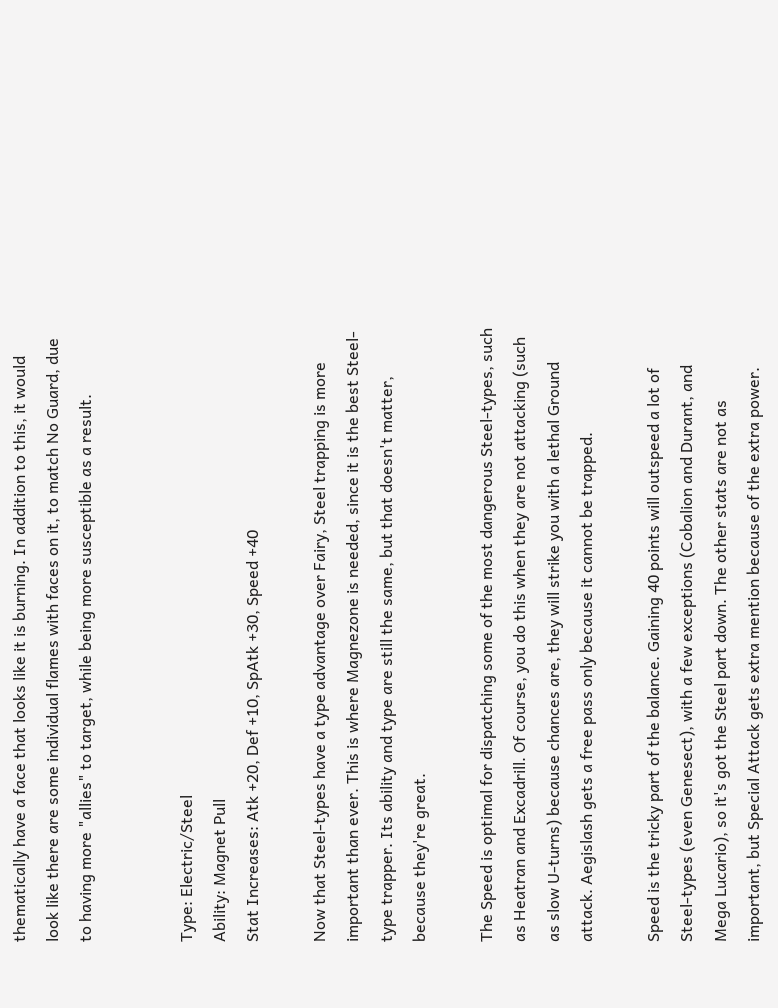thematically have a face that looks like it is burning. In addition to this, it would look like there are some individual flames with faces on it, to match No Guard, due to having more "allies" to target, while being more susceptible as a result.


Type: Electric/Steel
Ability: Magnet Pull
Stat Increases: Atk +20, Def +10, SpAtk +30, Speed +40

Now that Steel-types have a type advantage over Fairy, Steel trapping is more important than ever. This is where Magnezone is needed, since it is the best Steel-type trapper. Its ability and type are still the same, but that doesn't matter, because they're great.

The Speed is optimal for dispatching some of the most dangerous Steel-types, such as Heatran and Excadrill. Of course, you do this when they are not attacking (such as slow U-turns) because chances are, they will strike you with a lethal Ground attack. Aegislash gets a free pass only because it cannot be trapped.

Speed is the tricky part of the balance. Gaining 40 points will outspeed a lot of Steel-types (even Genesect), with a few exceptions (Cobalion and Durant, and Mega Lucario), so it's got the Steel part down. The other stats are not as important, but Special Attack gets extra mention because of the extra power.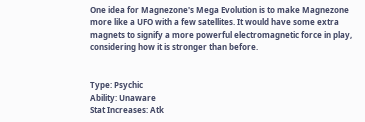One idea for Magnezone's Mega Evolution is to make Magnezone more like a UFO with a few satellites. It would have some extra magnets to signify a more powerful electromagnetic force in play, considering how it is stronger than before.


Type: Psychic
Ability: Unaware
Stat Increases: Atk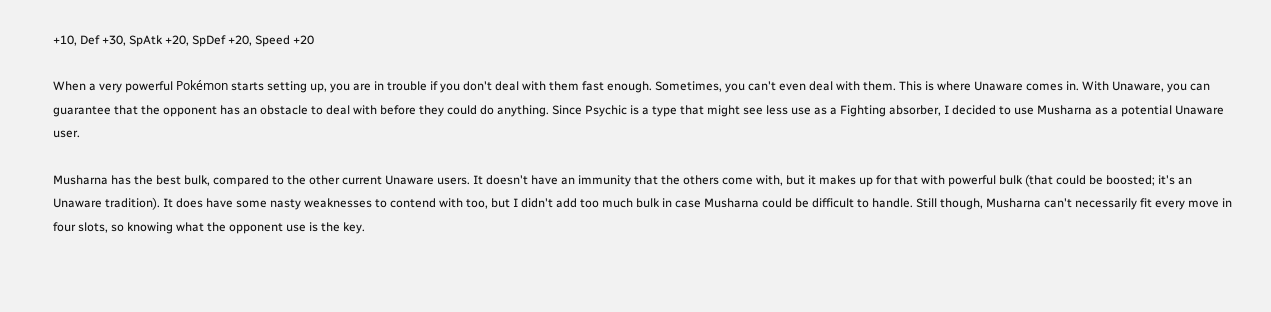+10, Def +30, SpAtk +20, SpDef +20, Speed +20

When a very powerful Pokémon starts setting up, you are in trouble if you don't deal with them fast enough. Sometimes, you can't even deal with them. This is where Unaware comes in. With Unaware, you can guarantee that the opponent has an obstacle to deal with before they could do anything. Since Psychic is a type that might see less use as a Fighting absorber, I decided to use Musharna as a potential Unaware user.

Musharna has the best bulk, compared to the other current Unaware users. It doesn't have an immunity that the others come with, but it makes up for that with powerful bulk (that could be boosted; it's an Unaware tradition). It does have some nasty weaknesses to contend with too, but I didn't add too much bulk in case Musharna could be difficult to handle. Still though, Musharna can't necessarily fit every move in four slots, so knowing what the opponent use is the key.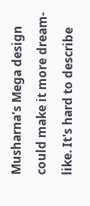Musharna's Mega design could make it more dream-like. It's hard to describe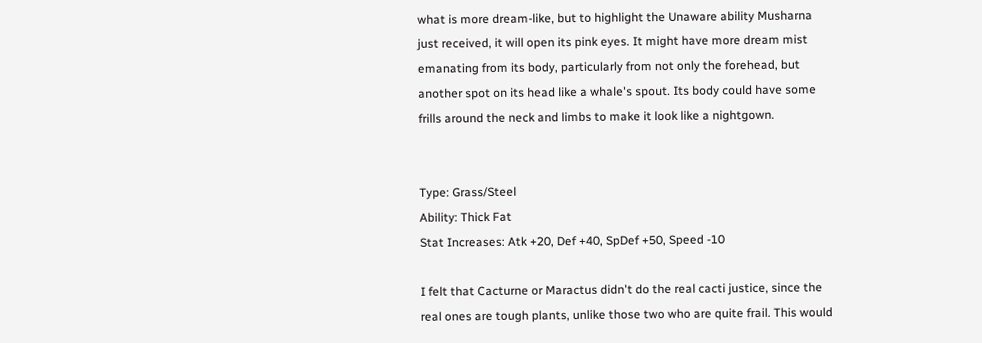what is more dream-like, but to highlight the Unaware ability Musharna just received, it will open its pink eyes. It might have more dream mist emanating from its body, particularly from not only the forehead, but another spot on its head like a whale's spout. Its body could have some frills around the neck and limbs to make it look like a nightgown.


Type: Grass/Steel
Ability: Thick Fat
Stat Increases: Atk +20, Def +40, SpDef +50, Speed -10

I felt that Cacturne or Maractus didn't do the real cacti justice, since the real ones are tough plants, unlike those two who are quite frail. This would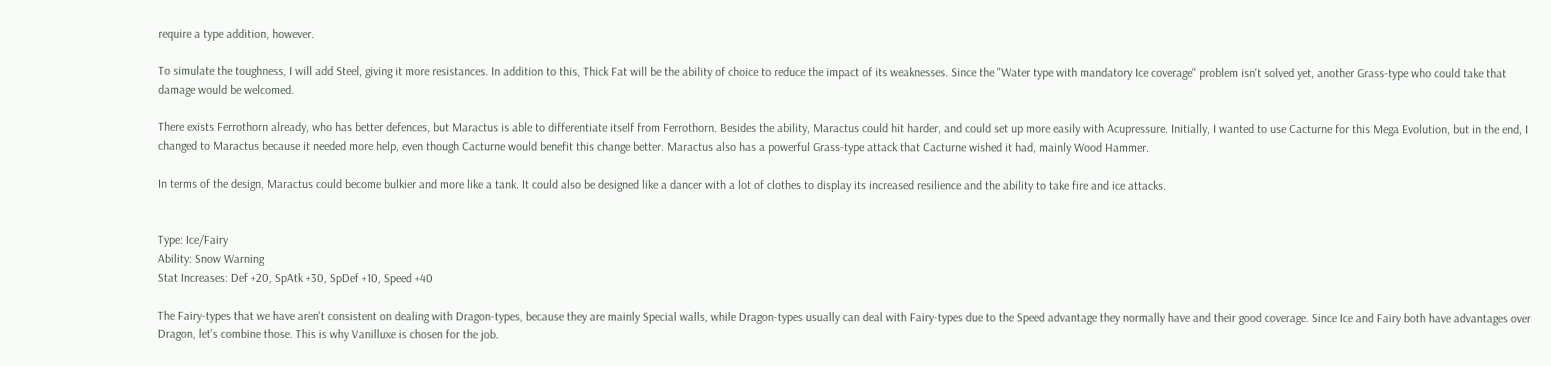require a type addition, however.

To simulate the toughness, I will add Steel, giving it more resistances. In addition to this, Thick Fat will be the ability of choice to reduce the impact of its weaknesses. Since the "Water type with mandatory Ice coverage" problem isn't solved yet, another Grass-type who could take that damage would be welcomed.

There exists Ferrothorn already, who has better defences, but Maractus is able to differentiate itself from Ferrothorn. Besides the ability, Maractus could hit harder, and could set up more easily with Acupressure. Initially, I wanted to use Cacturne for this Mega Evolution, but in the end, I changed to Maractus because it needed more help, even though Cacturne would benefit this change better. Maractus also has a powerful Grass-type attack that Cacturne wished it had, mainly Wood Hammer.

In terms of the design, Maractus could become bulkier and more like a tank. It could also be designed like a dancer with a lot of clothes to display its increased resilience and the ability to take fire and ice attacks.


Type: Ice/Fairy
Ability: Snow Warning
Stat Increases: Def +20, SpAtk +30, SpDef +10, Speed +40

The Fairy-types that we have aren't consistent on dealing with Dragon-types, because they are mainly Special walls, while Dragon-types usually can deal with Fairy-types due to the Speed advantage they normally have and their good coverage. Since Ice and Fairy both have advantages over Dragon, let's combine those. This is why Vanilluxe is chosen for the job.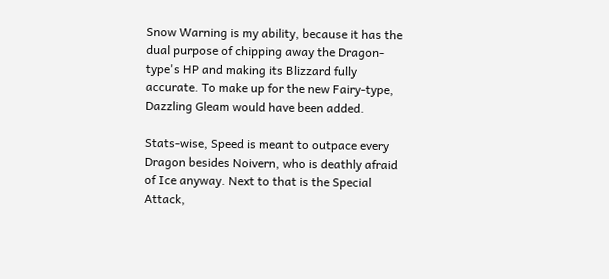Snow Warning is my ability, because it has the dual purpose of chipping away the Dragon-type's HP and making its Blizzard fully accurate. To make up for the new Fairy-type, Dazzling Gleam would have been added.

Stats-wise, Speed is meant to outpace every Dragon besides Noivern, who is deathly afraid of Ice anyway. Next to that is the Special Attack,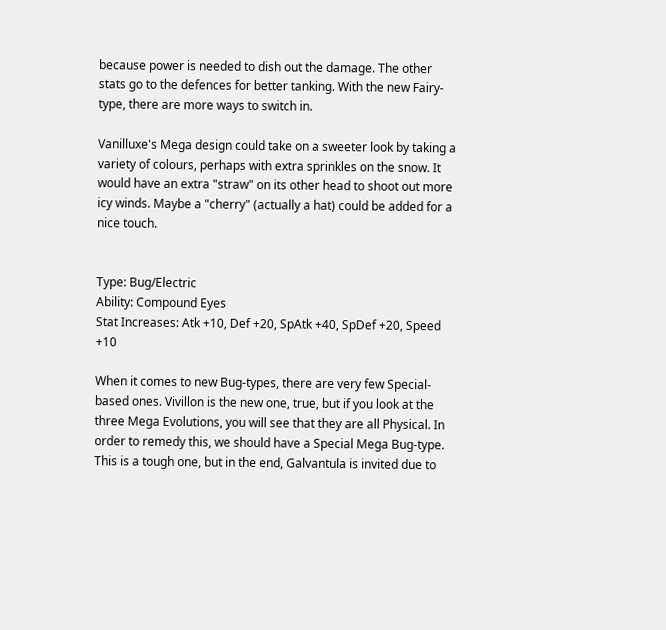because power is needed to dish out the damage. The other stats go to the defences for better tanking. With the new Fairy-type, there are more ways to switch in.

Vanilluxe's Mega design could take on a sweeter look by taking a variety of colours, perhaps with extra sprinkles on the snow. It would have an extra "straw" on its other head to shoot out more icy winds. Maybe a "cherry" (actually a hat) could be added for a nice touch.


Type: Bug/Electric
Ability: Compound Eyes
Stat Increases: Atk +10, Def +20, SpAtk +40, SpDef +20, Speed +10

When it comes to new Bug-types, there are very few Special-based ones. Vivillon is the new one, true, but if you look at the three Mega Evolutions, you will see that they are all Physical. In order to remedy this, we should have a Special Mega Bug-type. This is a tough one, but in the end, Galvantula is invited due to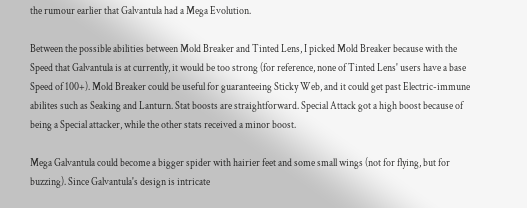the rumour earlier that Galvantula had a Mega Evolution.

Between the possible abilities between Mold Breaker and Tinted Lens, I picked Mold Breaker because with the Speed that Galvantula is at currently, it would be too strong (for reference, none of Tinted Lens' users have a base Speed of 100+). Mold Breaker could be useful for guaranteeing Sticky Web, and it could get past Electric-immune abilites such as Seaking and Lanturn. Stat boosts are straightforward. Special Attack got a high boost because of being a Special attacker, while the other stats received a minor boost.

Mega Galvantula could become a bigger spider with hairier feet and some small wings (not for flying, but for buzzing). Since Galvantula's design is intricate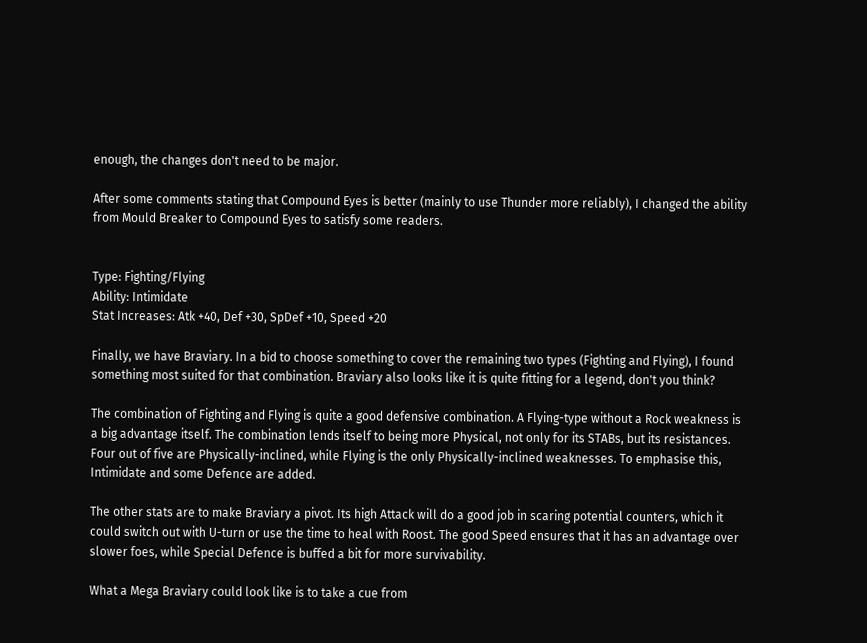enough, the changes don't need to be major.

After some comments stating that Compound Eyes is better (mainly to use Thunder more reliably), I changed the ability from Mould Breaker to Compound Eyes to satisfy some readers.


Type: Fighting/Flying
Ability: Intimidate
Stat Increases: Atk +40, Def +30, SpDef +10, Speed +20

Finally, we have Braviary. In a bid to choose something to cover the remaining two types (Fighting and Flying), I found something most suited for that combination. Braviary also looks like it is quite fitting for a legend, don't you think?

The combination of Fighting and Flying is quite a good defensive combination. A Flying-type without a Rock weakness is a big advantage itself. The combination lends itself to being more Physical, not only for its STABs, but its resistances. Four out of five are Physically-inclined, while Flying is the only Physically-inclined weaknesses. To emphasise this, Intimidate and some Defence are added.

The other stats are to make Braviary a pivot. Its high Attack will do a good job in scaring potential counters, which it could switch out with U-turn or use the time to heal with Roost. The good Speed ensures that it has an advantage over slower foes, while Special Defence is buffed a bit for more survivability.

What a Mega Braviary could look like is to take a cue from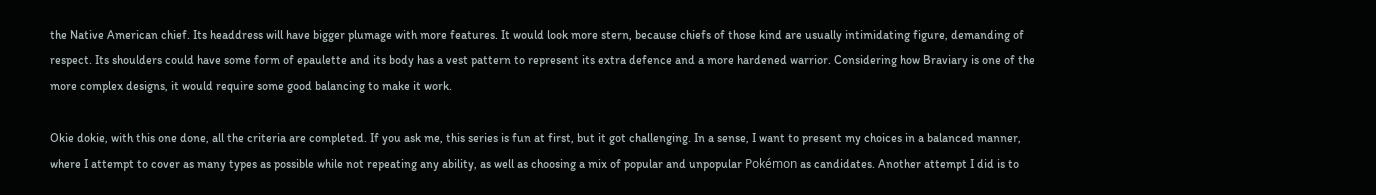the Native American chief. Its headdress will have bigger plumage with more features. It would look more stern, because chiefs of those kind are usually intimidating figure, demanding of respect. Its shoulders could have some form of epaulette and its body has a vest pattern to represent its extra defence and a more hardened warrior. Considering how Braviary is one of the more complex designs, it would require some good balancing to make it work.

Okie dokie, with this one done, all the criteria are completed. If you ask me, this series is fun at first, but it got challenging. In a sense, I want to present my choices in a balanced manner, where I attempt to cover as many types as possible while not repeating any ability, as well as choosing a mix of popular and unpopular Pokémon as candidates. Another attempt I did is to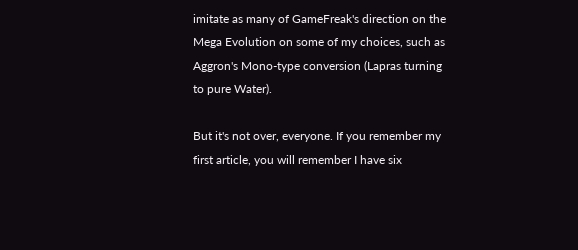imitate as many of GameFreak's direction on the Mega Evolution on some of my choices, such as Aggron's Mono-type conversion (Lapras turning to pure Water).

But it's not over, everyone. If you remember my first article, you will remember I have six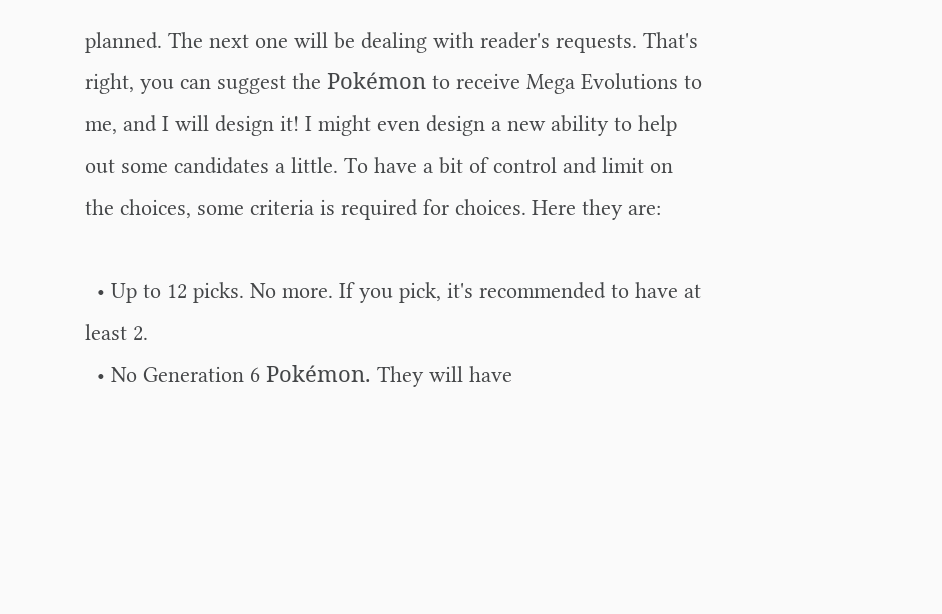planned. The next one will be dealing with reader's requests. That's right, you can suggest the Pokémon to receive Mega Evolutions to me, and I will design it! I might even design a new ability to help out some candidates a little. To have a bit of control and limit on the choices, some criteria is required for choices. Here they are:

  • Up to 12 picks. No more. If you pick, it's recommended to have at least 2.
  • No Generation 6 Pokémon. They will have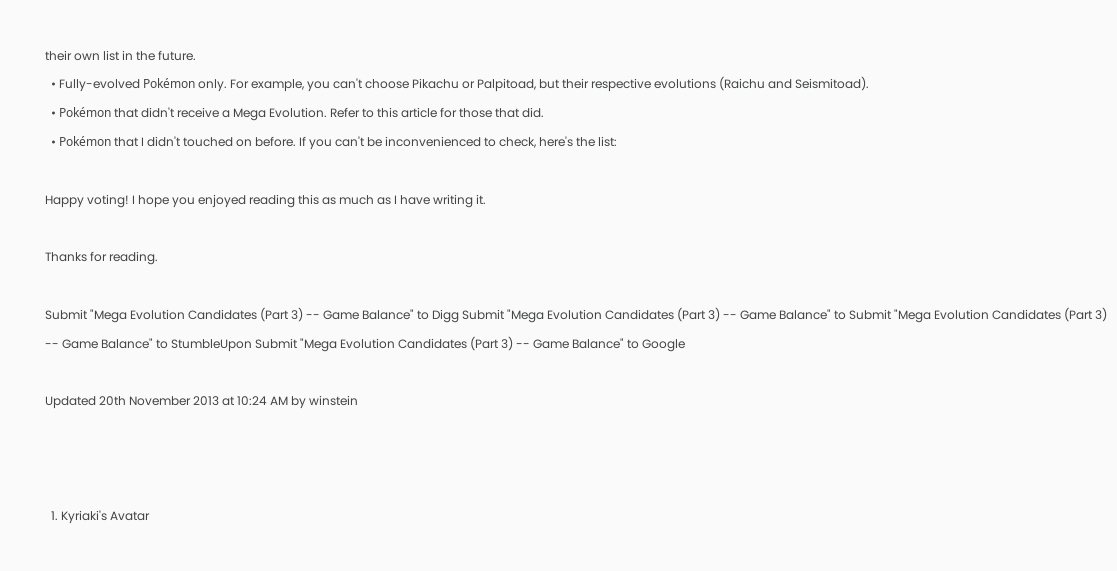their own list in the future.
  • Fully-evolved Pokémon only. For example, you can't choose Pikachu or Palpitoad, but their respective evolutions (Raichu and Seismitoad).
  • Pokémon that didn't receive a Mega Evolution. Refer to this article for those that did.
  • Pokémon that I didn't touched on before. If you can't be inconvenienced to check, here's the list:

Happy voting! I hope you enjoyed reading this as much as I have writing it.

Thanks for reading.

Submit "Mega Evolution Candidates (Part 3) -- Game Balance" to Digg Submit "Mega Evolution Candidates (Part 3) -- Game Balance" to Submit "Mega Evolution Candidates (Part 3) -- Game Balance" to StumbleUpon Submit "Mega Evolution Candidates (Part 3) -- Game Balance" to Google

Updated 20th November 2013 at 10:24 AM by winstein



  1. Kyriaki's Avatar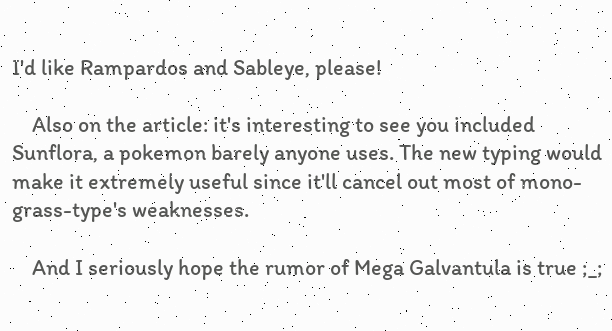I'd like Rampardos and Sableye, please!

    Also on the article: it's interesting to see you included Sunflora, a pokemon barely anyone uses. The new typing would make it extremely useful since it'll cancel out most of mono-grass-type's weaknesses.

    And I seriously hope the rumor of Mega Galvantula is true ;_;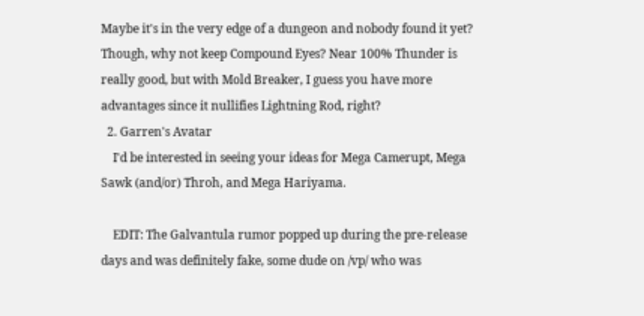Maybe it's in the very edge of a dungeon and nobody found it yet? Though, why not keep Compound Eyes? Near 100% Thunder is really good, but with Mold Breaker, I guess you have more advantages since it nullifies Lightning Rod, right?
  2. Garren's Avatar
    I'd be interested in seeing your ideas for Mega Camerupt, Mega Sawk (and/or) Throh, and Mega Hariyama.

    EDIT: The Galvantula rumor popped up during the pre-release days and was definitely fake, some dude on /vp/ who was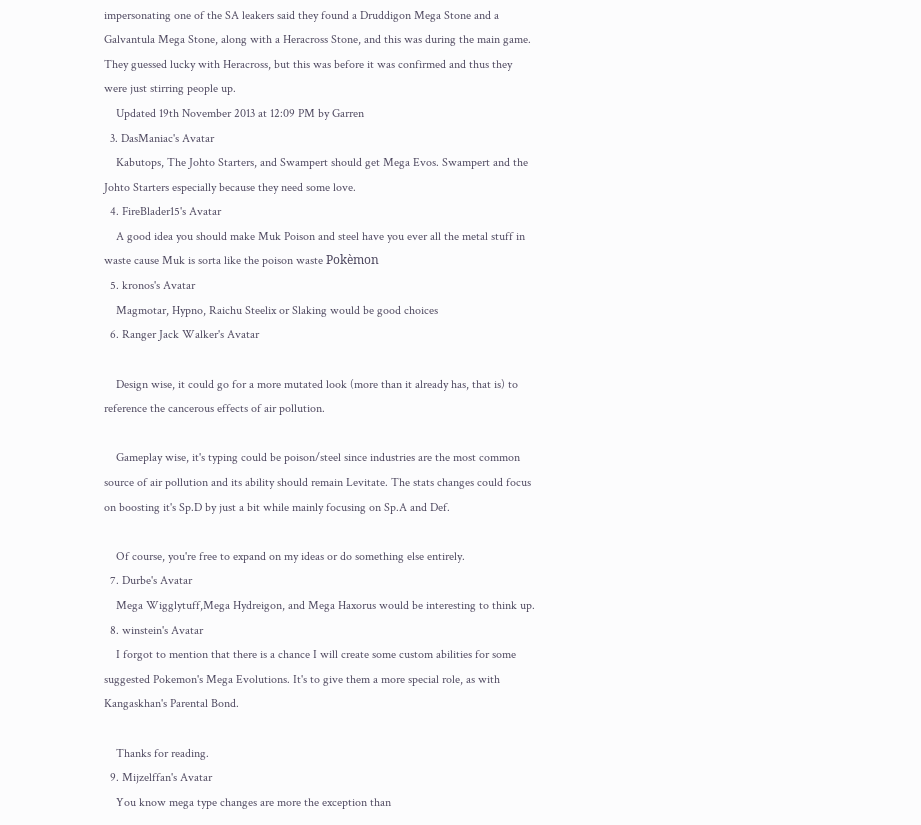impersonating one of the SA leakers said they found a Druddigon Mega Stone and a Galvantula Mega Stone, along with a Heracross Stone, and this was during the main game. They guessed lucky with Heracross, but this was before it was confirmed and thus they were just stirring people up.
    Updated 19th November 2013 at 12:09 PM by Garren
  3. DasManiac's Avatar
    Kabutops, The Johto Starters, and Swampert should get Mega Evos. Swampert and the Johto Starters especially because they need some love.
  4. FireBlader15's Avatar
    A good idea you should make Muk Poison and steel have you ever all the metal stuff in waste cause Muk is sorta like the poison waste Pokèmon
  5. kronos's Avatar
    Magmotar, Hypno, Raichu Steelix or Slaking would be good choices
  6. Ranger Jack Walker's Avatar

    Design wise, it could go for a more mutated look (more than it already has, that is) to reference the cancerous effects of air pollution.

    Gameplay wise, it's typing could be poison/steel since industries are the most common source of air pollution and its ability should remain Levitate. The stats changes could focus on boosting it's Sp.D by just a bit while mainly focusing on Sp.A and Def.

    Of course, you're free to expand on my ideas or do something else entirely.
  7. Durbe's Avatar
    Mega Wigglytuff,Mega Hydreigon, and Mega Haxorus would be interesting to think up.
  8. winstein's Avatar
    I forgot to mention that there is a chance I will create some custom abilities for some suggested Pokemon's Mega Evolutions. It's to give them a more special role, as with Kangaskhan's Parental Bond.

    Thanks for reading.
  9. Mijzelffan's Avatar
    You know mega type changes are more the exception than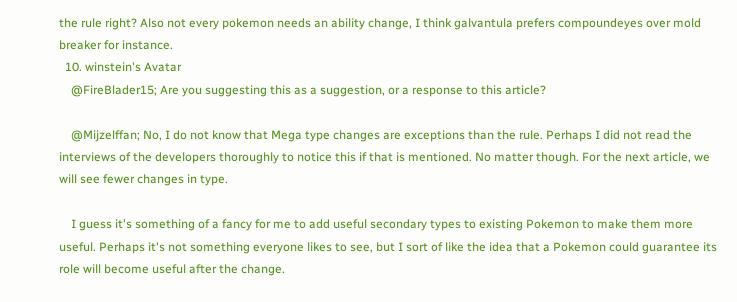the rule right? Also not every pokemon needs an ability change, I think galvantula prefers compoundeyes over mold breaker for instance.
  10. winstein's Avatar
    @FireBlader15; Are you suggesting this as a suggestion, or a response to this article?

    @Mijzelffan; No, I do not know that Mega type changes are exceptions than the rule. Perhaps I did not read the interviews of the developers thoroughly to notice this if that is mentioned. No matter though. For the next article, we will see fewer changes in type.

    I guess it's something of a fancy for me to add useful secondary types to existing Pokemon to make them more useful. Perhaps it's not something everyone likes to see, but I sort of like the idea that a Pokemon could guarantee its role will become useful after the change.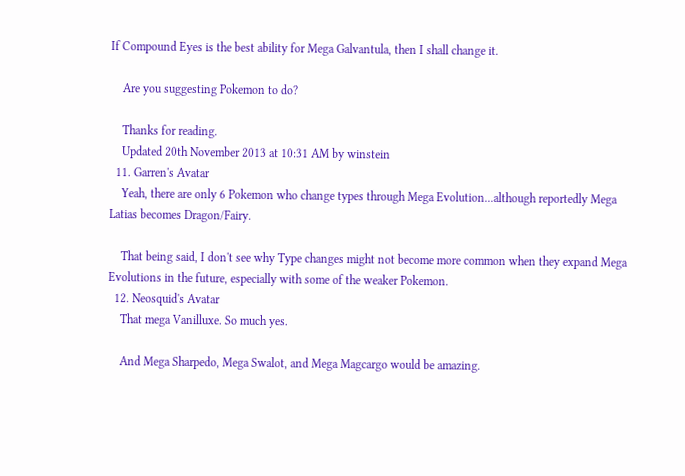If Compound Eyes is the best ability for Mega Galvantula, then I shall change it.

    Are you suggesting Pokemon to do?

    Thanks for reading.
    Updated 20th November 2013 at 10:31 AM by winstein
  11. Garren's Avatar
    Yeah, there are only 6 Pokemon who change types through Mega Evolution...although reportedly Mega Latias becomes Dragon/Fairy.

    That being said, I don't see why Type changes might not become more common when they expand Mega Evolutions in the future, especially with some of the weaker Pokemon.
  12. Neosquid's Avatar
    That mega Vanilluxe. So much yes.

    And Mega Sharpedo, Mega Swalot, and Mega Magcargo would be amazing.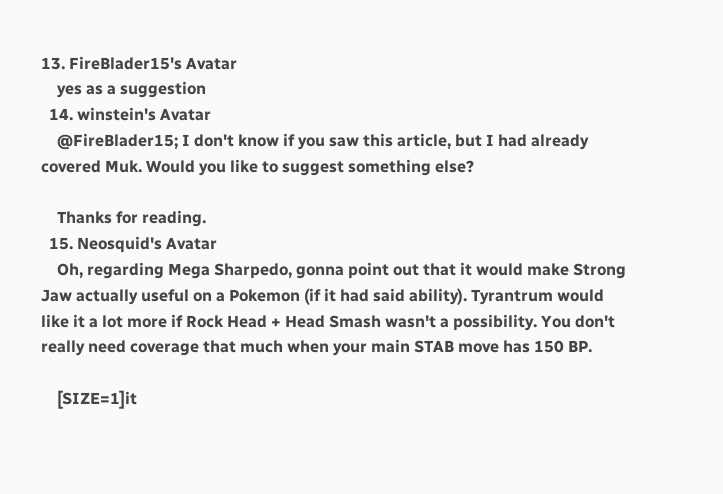13. FireBlader15's Avatar
    yes as a suggestion
  14. winstein's Avatar
    @FireBlader15; I don't know if you saw this article, but I had already covered Muk. Would you like to suggest something else?

    Thanks for reading.
  15. Neosquid's Avatar
    Oh, regarding Mega Sharpedo, gonna point out that it would make Strong Jaw actually useful on a Pokemon (if it had said ability). Tyrantrum would like it a lot more if Rock Head + Head Smash wasn't a possibility. You don't really need coverage that much when your main STAB move has 150 BP.

    [SIZE=1]it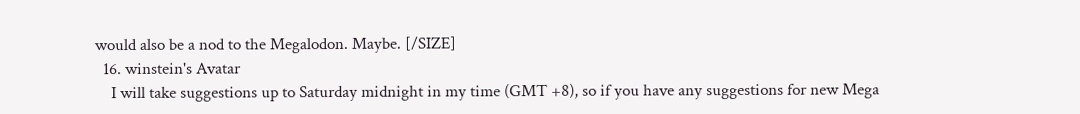would also be a nod to the Megalodon. Maybe. [/SIZE]
  16. winstein's Avatar
    I will take suggestions up to Saturday midnight in my time (GMT +8), so if you have any suggestions for new Mega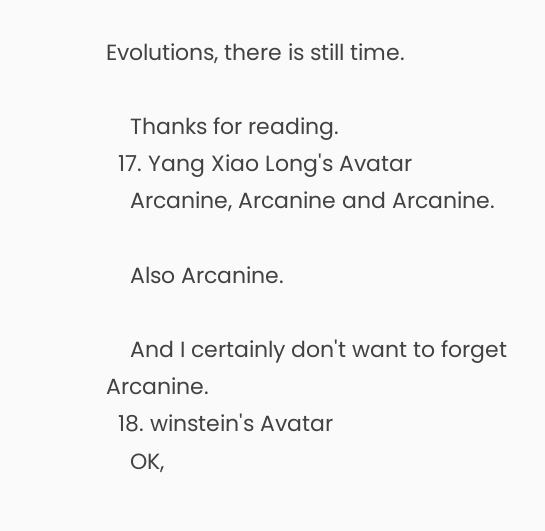Evolutions, there is still time.

    Thanks for reading.
  17. Yang Xiao Long's Avatar
    Arcanine, Arcanine and Arcanine.

    Also Arcanine.

    And I certainly don't want to forget Arcanine.
  18. winstein's Avatar
    OK,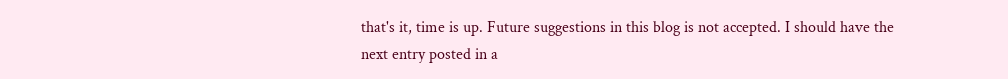that's it, time is up. Future suggestions in this blog is not accepted. I should have the next entry posted in a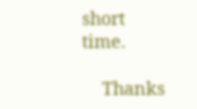short time.

    Thanks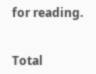for reading.


Total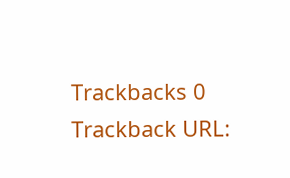Trackbacks 0
Trackback URL: